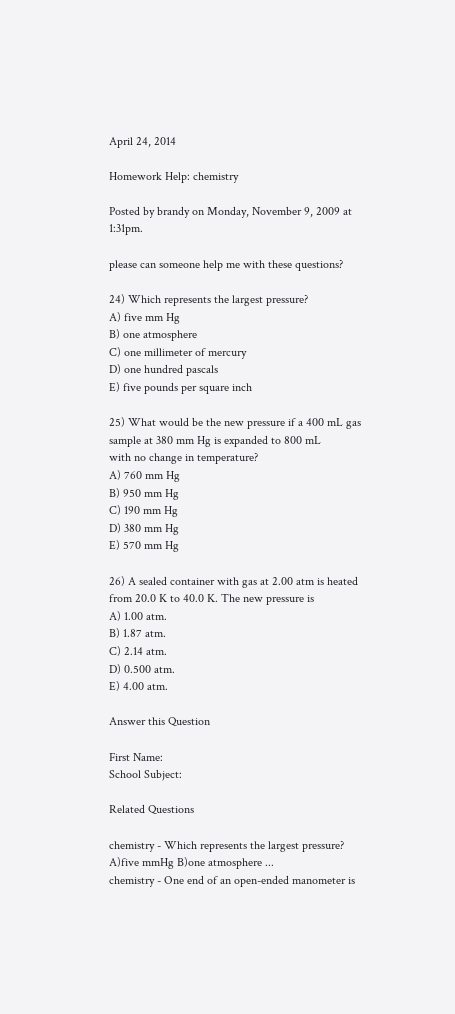April 24, 2014

Homework Help: chemistry

Posted by brandy on Monday, November 9, 2009 at 1:31pm.

please can someone help me with these questions?

24) Which represents the largest pressure?
A) five mm Hg
B) one atmosphere
C) one millimeter of mercury
D) one hundred pascals
E) five pounds per square inch

25) What would be the new pressure if a 400 mL gas sample at 380 mm Hg is expanded to 800 mL
with no change in temperature?
A) 760 mm Hg
B) 950 mm Hg
C) 190 mm Hg
D) 380 mm Hg
E) 570 mm Hg

26) A sealed container with gas at 2.00 atm is heated from 20.0 K to 40.0 K. The new pressure is
A) 1.00 atm.
B) 1.87 atm.
C) 2.14 atm.
D) 0.500 atm.
E) 4.00 atm.

Answer this Question

First Name:
School Subject:

Related Questions

chemistry - Which represents the largest pressure? A)five mmHg B)one atmosphere ...
chemistry - One end of an open-ended manometer is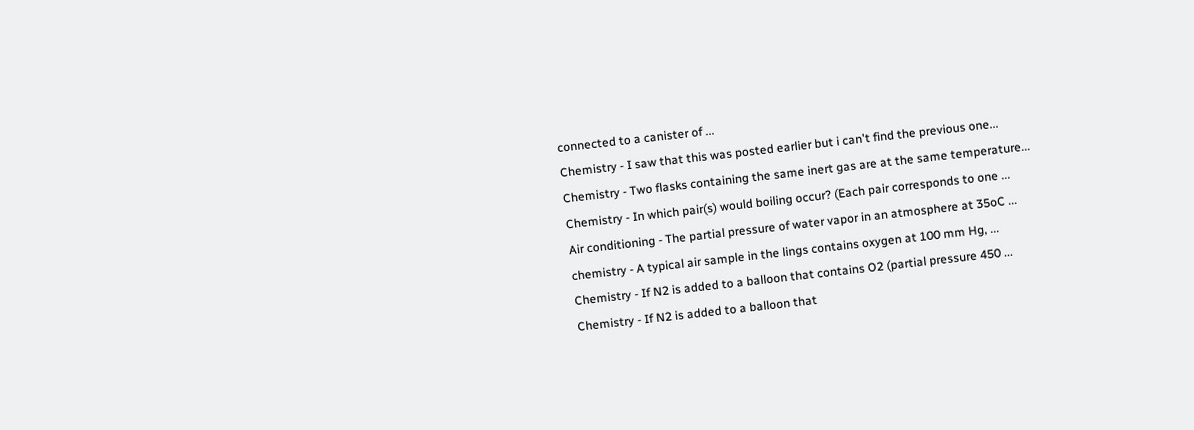connected to a canister of ...
Chemistry - I saw that this was posted earlier but i can't find the previous one...
Chemistry - Two flasks containing the same inert gas are at the same temperature...
Chemistry - In which pair(s) would boiling occur? (Each pair corresponds to one ...
Air conditioning - The partial pressure of water vapor in an atmosphere at 35oC ...
chemistry - A typical air sample in the lings contains oxygen at 100 mm Hg, ...
Chemistry - If N2 is added to a balloon that contains O2 (partial pressure 450 ...
Chemistry - If N2 is added to a balloon that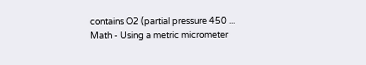contains O2 (partial pressure 450 ...
Math - Using a metric micrometer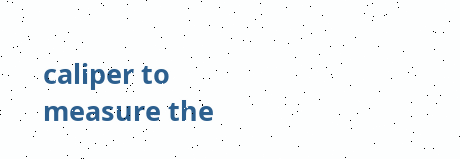caliper to measure the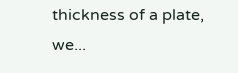thickness of a plate, we...